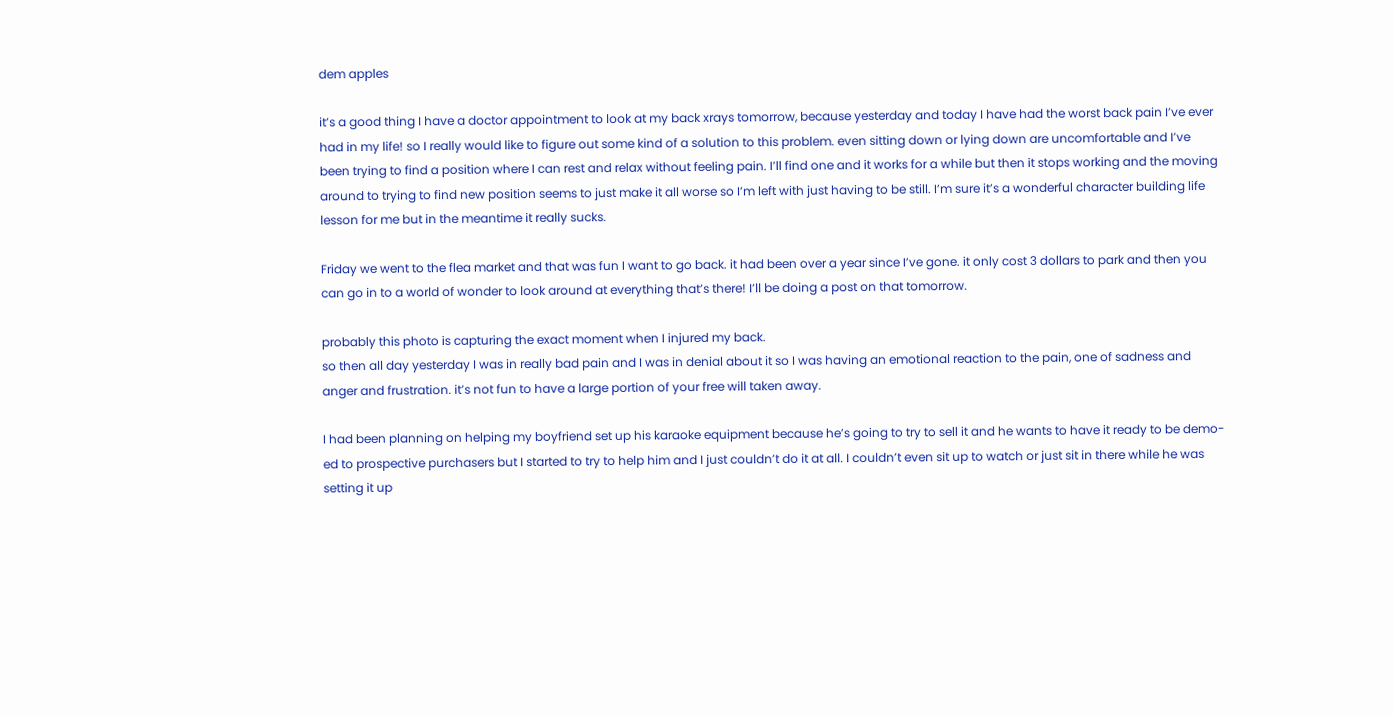dem apples

it’s a good thing I have a doctor appointment to look at my back xrays tomorrow, because yesterday and today I have had the worst back pain I’ve ever had in my life! so I really would like to figure out some kind of a solution to this problem. even sitting down or lying down are uncomfortable and I’ve been trying to find a position where I can rest and relax without feeling pain. I’ll find one and it works for a while but then it stops working and the moving around to trying to find new position seems to just make it all worse so I’m left with just having to be still. I’m sure it’s a wonderful character building life lesson for me but in the meantime it really sucks.

Friday we went to the flea market and that was fun I want to go back. it had been over a year since I’ve gone. it only cost 3 dollars to park and then you can go in to a world of wonder to look around at everything that’s there! I’ll be doing a post on that tomorrow.

probably this photo is capturing the exact moment when I injured my back.
so then all day yesterday I was in really bad pain and I was in denial about it so I was having an emotional reaction to the pain, one of sadness and anger and frustration. it’s not fun to have a large portion of your free will taken away.

I had been planning on helping my boyfriend set up his karaoke equipment because he’s going to try to sell it and he wants to have it ready to be demo-ed to prospective purchasers but I started to try to help him and I just couldn’t do it at all. I couldn’t even sit up to watch or just sit in there while he was setting it up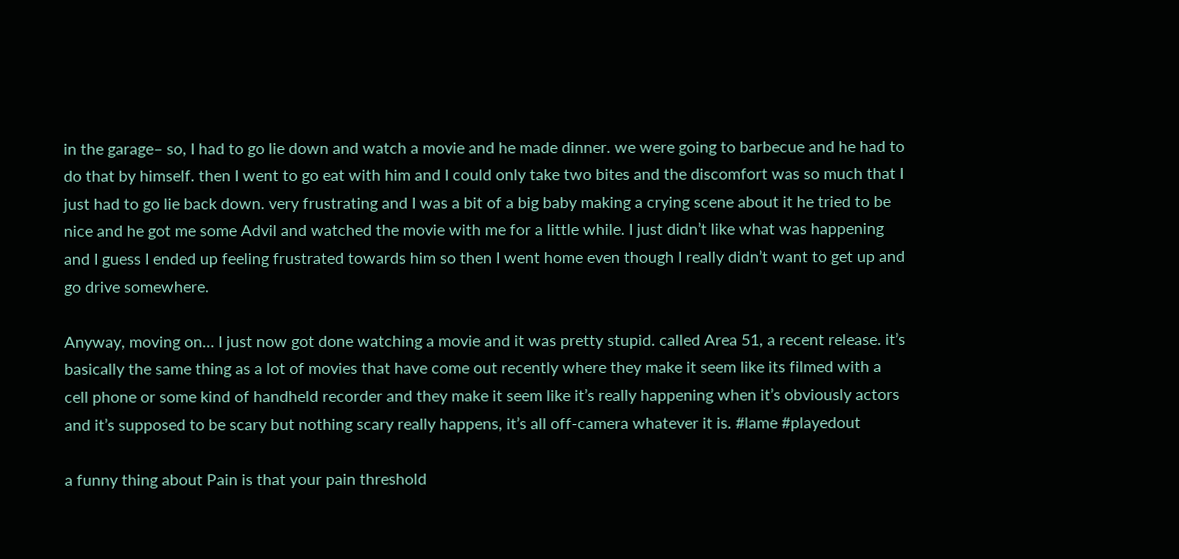in the garage– so, I had to go lie down and watch a movie and he made dinner. we were going to barbecue and he had to do that by himself. then I went to go eat with him and I could only take two bites and the discomfort was so much that I just had to go lie back down. very frustrating and I was a bit of a big baby making a crying scene about it he tried to be nice and he got me some Advil and watched the movie with me for a little while. I just didn’t like what was happening and I guess I ended up feeling frustrated towards him so then I went home even though I really didn’t want to get up and go drive somewhere.

Anyway, moving on… I just now got done watching a movie and it was pretty stupid. called Area 51, a recent release. it’s basically the same thing as a lot of movies that have come out recently where they make it seem like its filmed with a cell phone or some kind of handheld recorder and they make it seem like it’s really happening when it’s obviously actors and it’s supposed to be scary but nothing scary really happens, it’s all off-camera whatever it is. #lame #playedout

a funny thing about Pain is that your pain threshold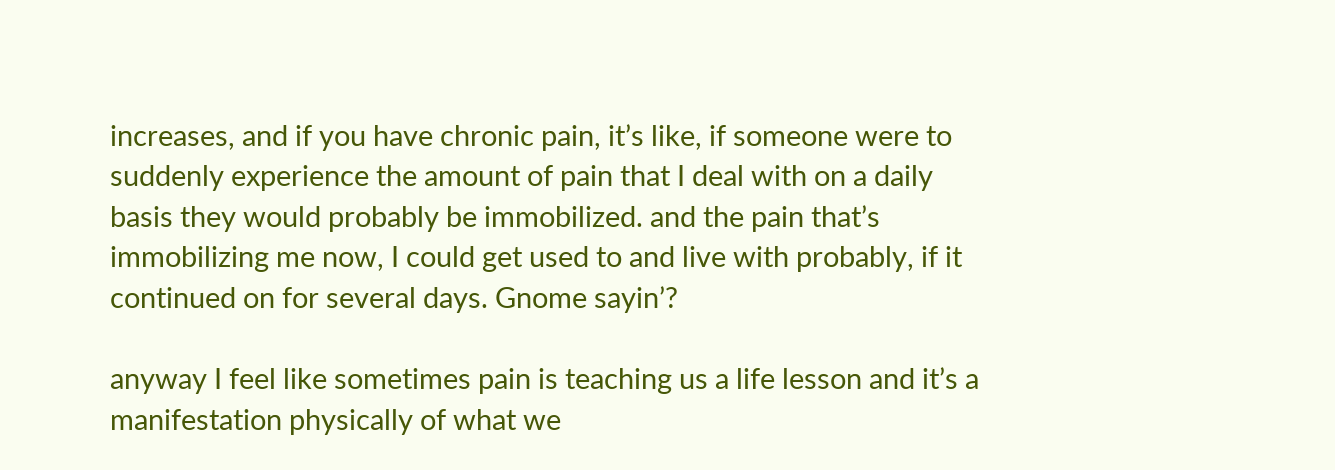increases, and if you have chronic pain, it’s like, if someone were to suddenly experience the amount of pain that I deal with on a daily basis they would probably be immobilized. and the pain that’s immobilizing me now, I could get used to and live with probably, if it continued on for several days. Gnome sayin’?

anyway I feel like sometimes pain is teaching us a life lesson and it’s a manifestation physically of what we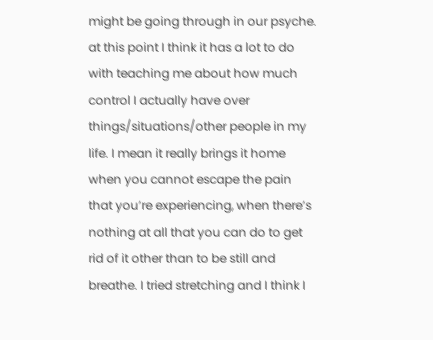might be going through in our psyche. at this point I think it has a lot to do with teaching me about how much control I actually have over things/situations/other people in my life. I mean it really brings it home when you cannot escape the pain that you’re experiencing, when there’s nothing at all that you can do to get rid of it other than to be still and breathe. I tried stretching and I think I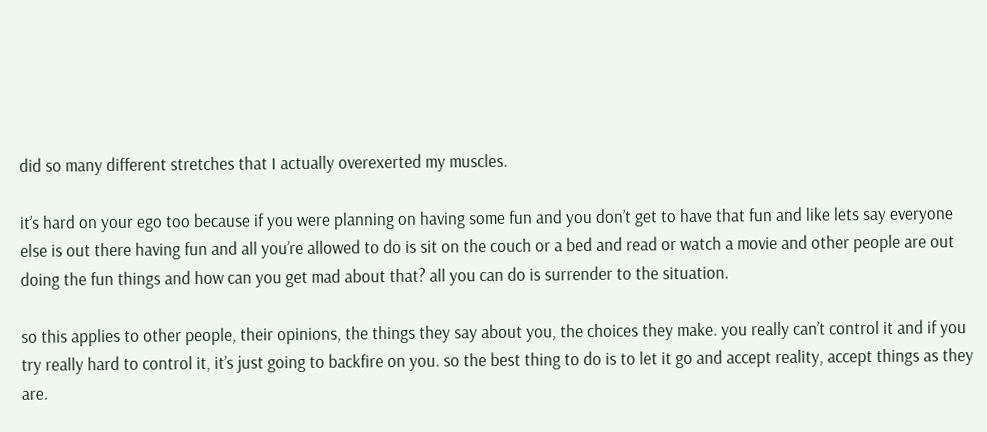did so many different stretches that I actually overexerted my muscles.

it’s hard on your ego too because if you were planning on having some fun and you don’t get to have that fun and like lets say everyone else is out there having fun and all you’re allowed to do is sit on the couch or a bed and read or watch a movie and other people are out doing the fun things and how can you get mad about that? all you can do is surrender to the situation.

so this applies to other people, their opinions, the things they say about you, the choices they make. you really can’t control it and if you try really hard to control it, it’s just going to backfire on you. so the best thing to do is to let it go and accept reality, accept things as they are.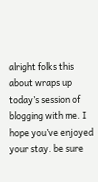alright folks this about wraps up today’s session of blogging with me. I hope you’ve enjoyed your stay. be sure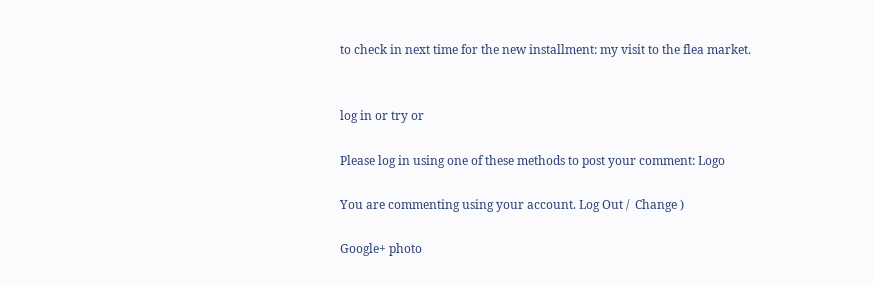to check in next time for the new installment: my visit to the flea market.


log in or try or

Please log in using one of these methods to post your comment: Logo

You are commenting using your account. Log Out /  Change )

Google+ photo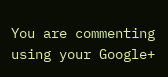You are commenting using your Google+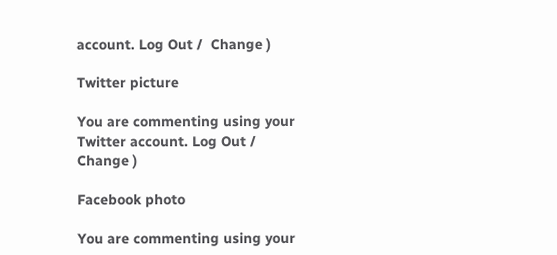account. Log Out /  Change )

Twitter picture

You are commenting using your Twitter account. Log Out /  Change )

Facebook photo

You are commenting using your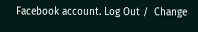Facebook account. Log Out /  Change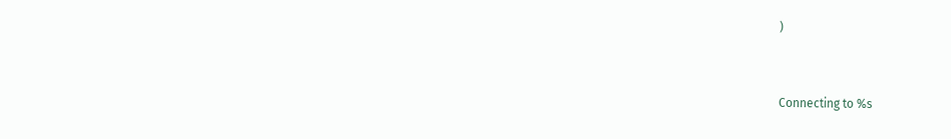)


Connecting to %s